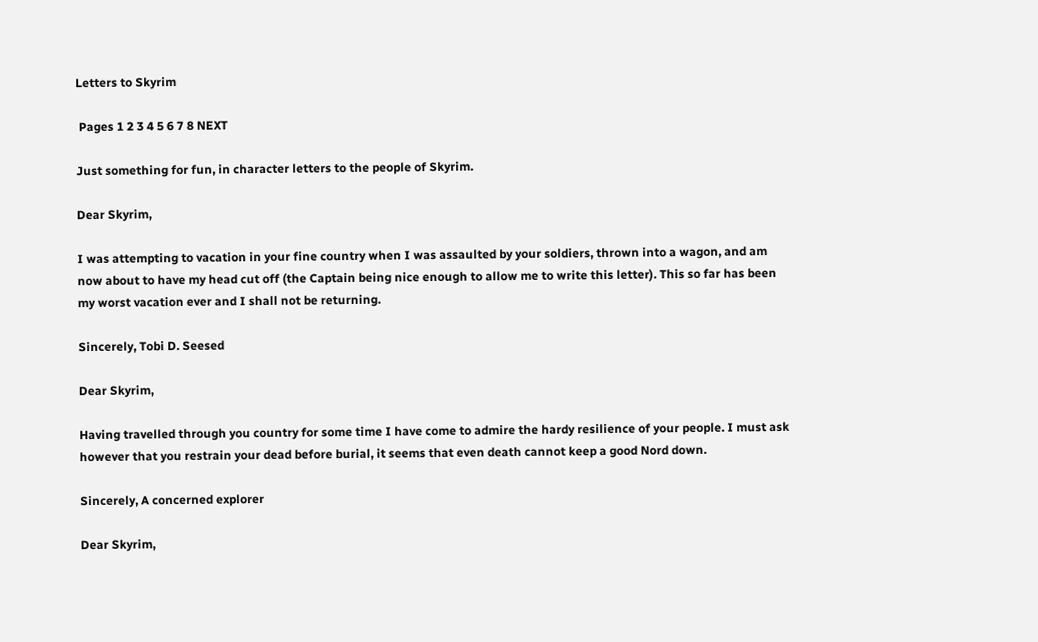Letters to Skyrim

 Pages 1 2 3 4 5 6 7 8 NEXT

Just something for fun, in character letters to the people of Skyrim.

Dear Skyrim,

I was attempting to vacation in your fine country when I was assaulted by your soldiers, thrown into a wagon, and am now about to have my head cut off (the Captain being nice enough to allow me to write this letter). This so far has been my worst vacation ever and I shall not be returning.

Sincerely, Tobi D. Seesed

Dear Skyrim,

Having travelled through you country for some time I have come to admire the hardy resilience of your people. I must ask however that you restrain your dead before burial, it seems that even death cannot keep a good Nord down.

Sincerely, A concerned explorer

Dear Skyrim,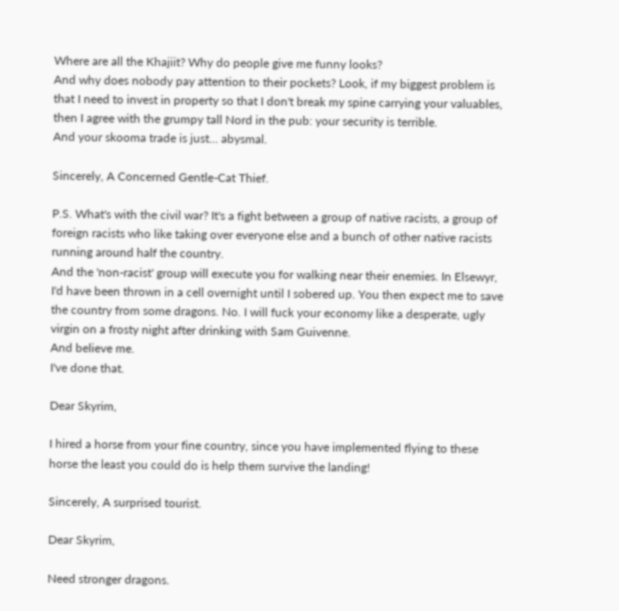Where are all the Khajiit? Why do people give me funny looks?
And why does nobody pay attention to their pockets? Look, if my biggest problem is that I need to invest in property so that I don't break my spine carrying your valuables, then I agree with the grumpy tall Nord in the pub: your security is terrible.
And your skooma trade is just... abysmal.

Sincerely, A Concerned Gentle-Cat Thief.

P.S. What's with the civil war? It's a fight between a group of native racists, a group of foreign racists who like taking over everyone else and a bunch of other native racists running around half the country.
And the 'non-racist' group will execute you for walking near their enemies. In Elsewyr, I'd have been thrown in a cell overnight until I sobered up. You then expect me to save the country from some dragons. No. I will fuck your economy like a desperate, ugly virgin on a frosty night after drinking with Sam Guivenne.
And believe me.
I've done that.

Dear Skyrim,

I hired a horse from your fine country, since you have implemented flying to these horse the least you could do is help them survive the landing!

Sincerely, A surprised tourist.

Dear Skyrim,

Need stronger dragons.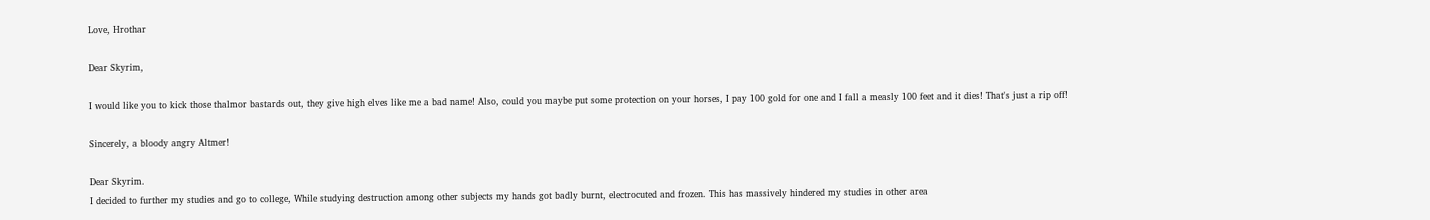Love, Hrothar

Dear Skyrim,

I would like you to kick those thalmor bastards out, they give high elves like me a bad name! Also, could you maybe put some protection on your horses, I pay 100 gold for one and I fall a measly 100 feet and it dies! That's just a rip off!

Sincerely, a bloody angry Altmer!

Dear Skyrim.
I decided to further my studies and go to college, While studying destruction among other subjects my hands got badly burnt, electrocuted and frozen. This has massively hindered my studies in other area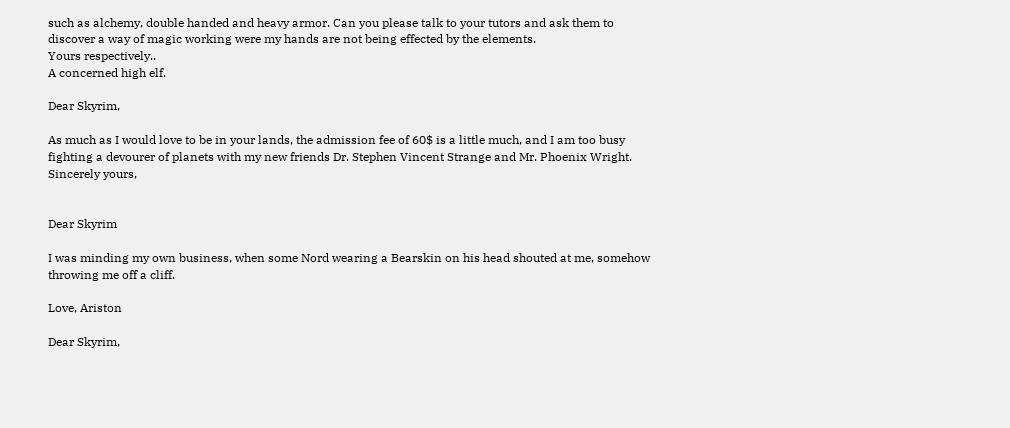such as alchemy, double handed and heavy armor. Can you please talk to your tutors and ask them to discover a way of magic working were my hands are not being effected by the elements.
Yours respectively..
A concerned high elf.

Dear Skyrim,

As much as I would love to be in your lands, the admission fee of 60$ is a little much, and I am too busy fighting a devourer of planets with my new friends Dr. Stephen Vincent Strange and Mr. Phoenix Wright.
Sincerely yours,


Dear Skyrim

I was minding my own business, when some Nord wearing a Bearskin on his head shouted at me, somehow throwing me off a cliff.

Love, Ariston

Dear Skyrim,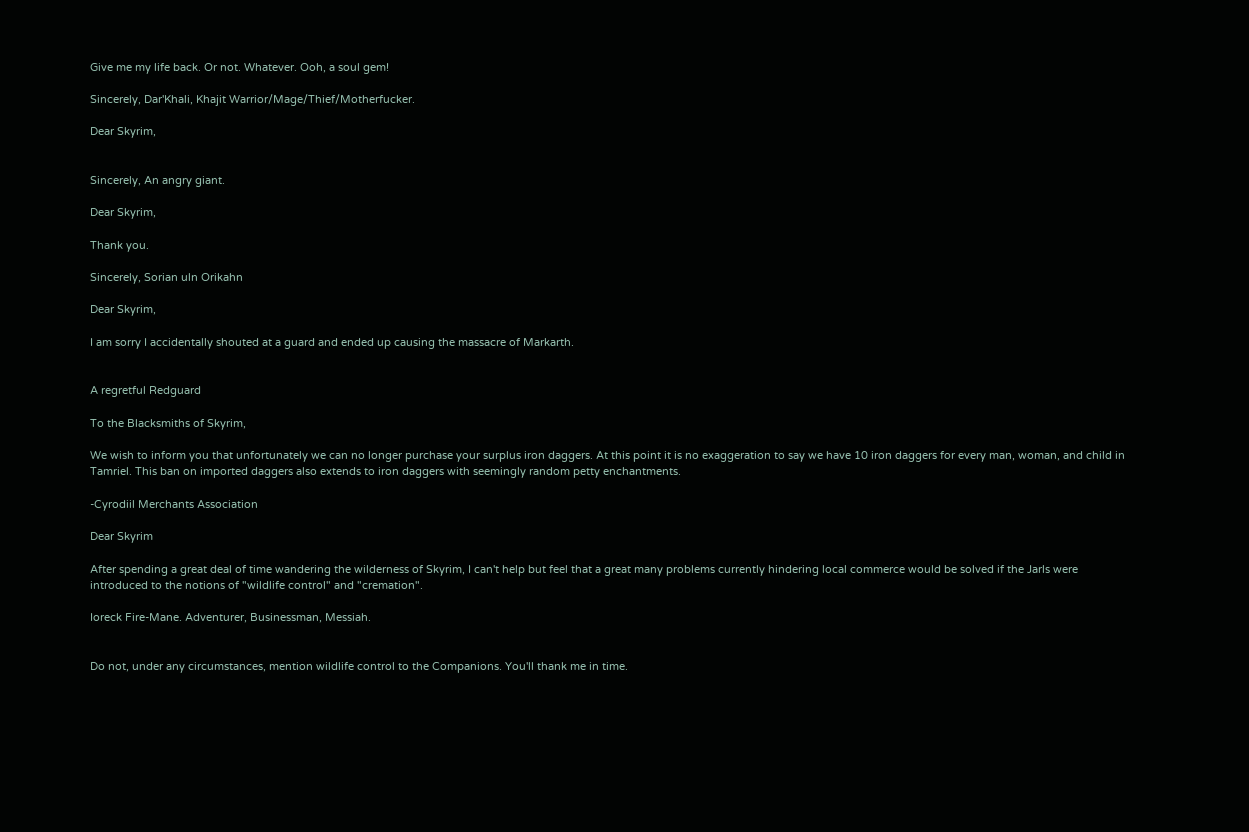Give me my life back. Or not. Whatever. Ooh, a soul gem!

Sincerely, Dar'Khali, Khajit Warrior/Mage/Thief/Motherfucker.

Dear Skyrim,


Sincerely, An angry giant.

Dear Skyrim,

Thank you.

Sincerely, Sorian uln Orikahn

Dear Skyrim,

I am sorry I accidentally shouted at a guard and ended up causing the massacre of Markarth.


A regretful Redguard

To the Blacksmiths of Skyrim,

We wish to inform you that unfortunately we can no longer purchase your surplus iron daggers. At this point it is no exaggeration to say we have 10 iron daggers for every man, woman, and child in Tamriel. This ban on imported daggers also extends to iron daggers with seemingly random petty enchantments.

-Cyrodiil Merchants Association

Dear Skyrim

After spending a great deal of time wandering the wilderness of Skyrim, I can't help but feel that a great many problems currently hindering local commerce would be solved if the Jarls were introduced to the notions of "wildlife control" and "cremation".

Ioreck Fire-Mane. Adventurer, Businessman, Messiah.


Do not, under any circumstances, mention wildlife control to the Companions. You'll thank me in time.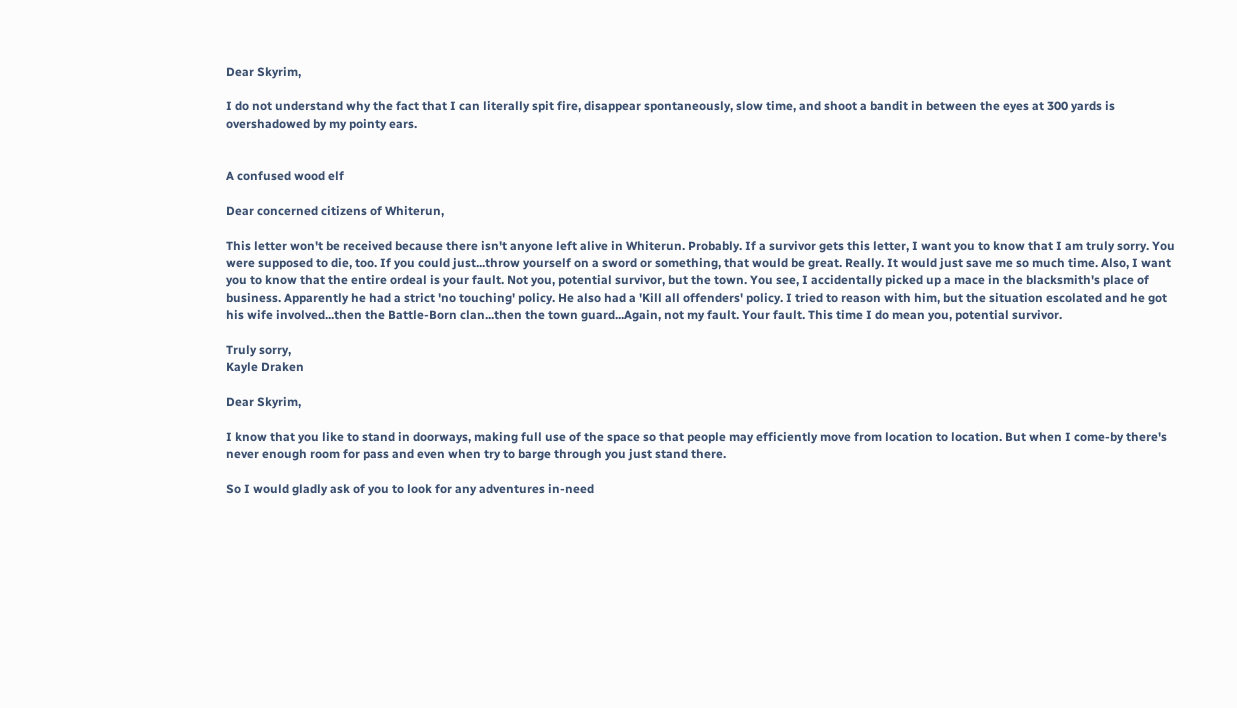Dear Skyrim,

I do not understand why the fact that I can literally spit fire, disappear spontaneously, slow time, and shoot a bandit in between the eyes at 300 yards is overshadowed by my pointy ears.


A confused wood elf

Dear concerned citizens of Whiterun,

This letter won't be received because there isn't anyone left alive in Whiterun. Probably. If a survivor gets this letter, I want you to know that I am truly sorry. You were supposed to die, too. If you could just...throw yourself on a sword or something, that would be great. Really. It would just save me so much time. Also, I want you to know that the entire ordeal is your fault. Not you, potential survivor, but the town. You see, I accidentally picked up a mace in the blacksmith's place of business. Apparently he had a strict 'no touching' policy. He also had a 'Kill all offenders' policy. I tried to reason with him, but the situation escolated and he got his wife involved...then the Battle-Born clan...then the town guard...Again, not my fault. Your fault. This time I do mean you, potential survivor.

Truly sorry,
Kayle Draken

Dear Skyrim,

I know that you like to stand in doorways, making full use of the space so that people may efficiently move from location to location. But when I come-by there's never enough room for pass and even when try to barge through you just stand there.

So I would gladly ask of you to look for any adventures in-need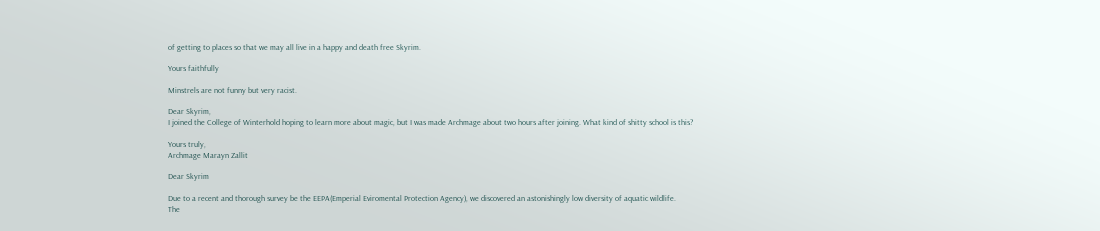of getting to places so that we may all live in a happy and death free Skyrim.

Yours faithfully

Minstrels are not funny but very racist.

Dear Skyrim,
I joined the College of Winterhold hoping to learn more about magic, but I was made Archmage about two hours after joining. What kind of shitty school is this?

Yours truly,
Archmage Marayn Zallit

Dear Skyrim

Due to a recent and thorough survey be the EEPA(Emperial Eviromental Protection Agency), we discovered an astonishingly low diversity of aquatic wildlife.
The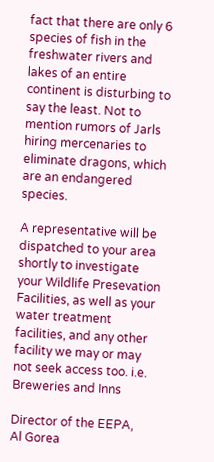fact that there are only 6 species of fish in the freshwater rivers and lakes of an entire continent is disturbing to say the least. Not to mention rumors of Jarls hiring mercenaries to eliminate dragons, which are an endangered species.

A representative will be dispatched to your area shortly to investigate your Wildlife Presevation Facilities, as well as your water treatment facilities, and any other facility we may or may not seek access too. i.e. Breweries and Inns

Director of the EEPA,
Al Gorea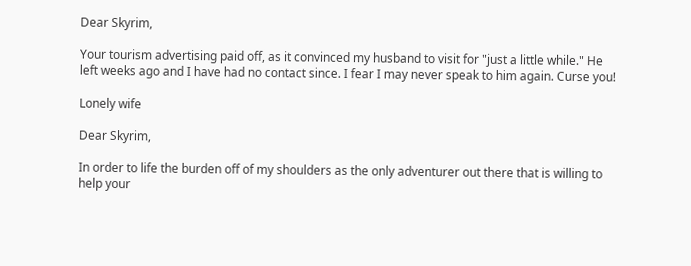Dear Skyrim,

Your tourism advertising paid off, as it convinced my husband to visit for "just a little while." He left weeks ago and I have had no contact since. I fear I may never speak to him again. Curse you!

Lonely wife

Dear Skyrim,

In order to life the burden off of my shoulders as the only adventurer out there that is willing to help your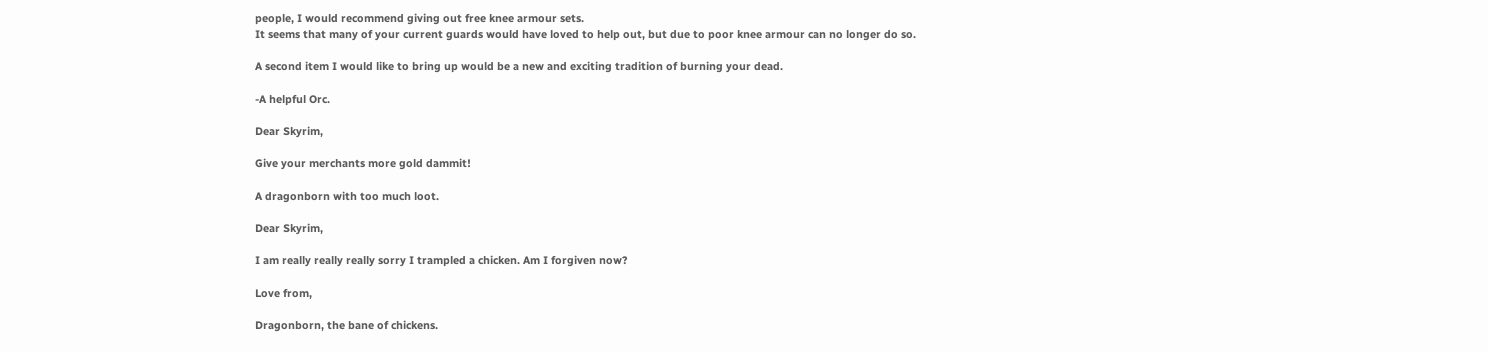people, I would recommend giving out free knee armour sets.
It seems that many of your current guards would have loved to help out, but due to poor knee armour can no longer do so.

A second item I would like to bring up would be a new and exciting tradition of burning your dead.

-A helpful Orc.

Dear Skyrim,

Give your merchants more gold dammit!

A dragonborn with too much loot.

Dear Skyrim,

I am really really really sorry I trampled a chicken. Am I forgiven now?

Love from,

Dragonborn, the bane of chickens.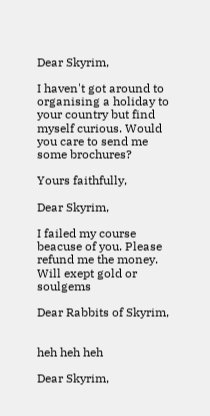Dear Skyrim,

I haven't got around to organising a holiday to your country but find myself curious. Would you care to send me some brochures?

Yours faithfully,

Dear Skyrim,

I failed my course beacuse of you. Please refund me the money. Will exept gold or soulgems

Dear Rabbits of Skyrim,


heh heh heh

Dear Skyrim,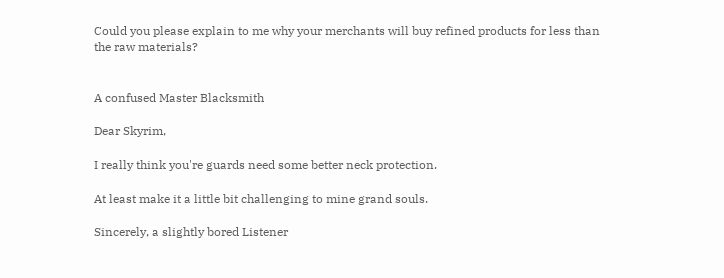Could you please explain to me why your merchants will buy refined products for less than the raw materials?


A confused Master Blacksmith

Dear Skyrim,

I really think you're guards need some better neck protection.

At least make it a little bit challenging to mine grand souls.

Sincerely, a slightly bored Listener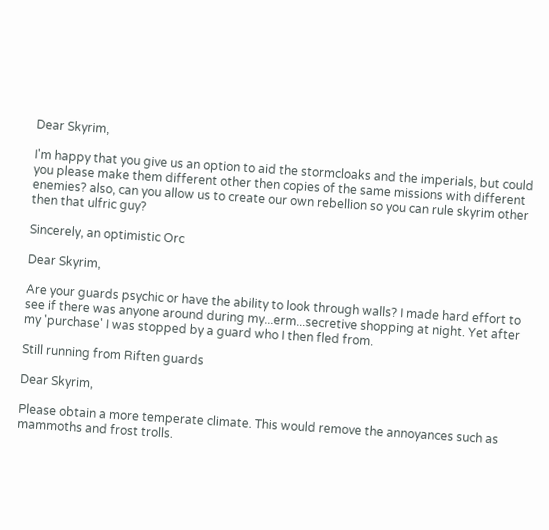Dear Skyrim,

I'm happy that you give us an option to aid the stormcloaks and the imperials, but could you please make them different other then copies of the same missions with different enemies? also, can you allow us to create our own rebellion so you can rule skyrim other then that ulfric guy?

Sincerely, an optimistic Orc

Dear Skyrim,

Are your guards psychic or have the ability to look through walls? I made hard effort to see if there was anyone around during my...erm...secretive shopping at night. Yet after my 'purchase' I was stopped by a guard who I then fled from.

Still running from Riften guards

Dear Skyrim,

Please obtain a more temperate climate. This would remove the annoyances such as mammoths and frost trolls.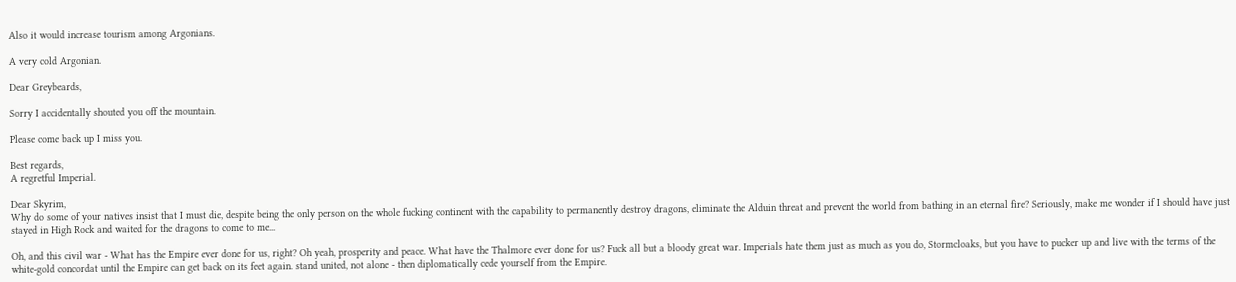Also it would increase tourism among Argonians.

A very cold Argonian.

Dear Greybeards,

Sorry I accidentally shouted you off the mountain.

Please come back up I miss you.

Best regards,
A regretful Imperial.

Dear Skyrim,
Why do some of your natives insist that I must die, despite being the only person on the whole fucking continent with the capability to permanently destroy dragons, eliminate the Alduin threat and prevent the world from bathing in an eternal fire? Seriously, make me wonder if I should have just stayed in High Rock and waited for the dragons to come to me...

Oh, and this civil war - What has the Empire ever done for us, right? Oh yeah, prosperity and peace. What have the Thalmore ever done for us? Fuck all but a bloody great war. Imperials hate them just as much as you do, Stormcloaks, but you have to pucker up and live with the terms of the white-gold concordat until the Empire can get back on its feet again. stand united, not alone - then diplomatically cede yourself from the Empire.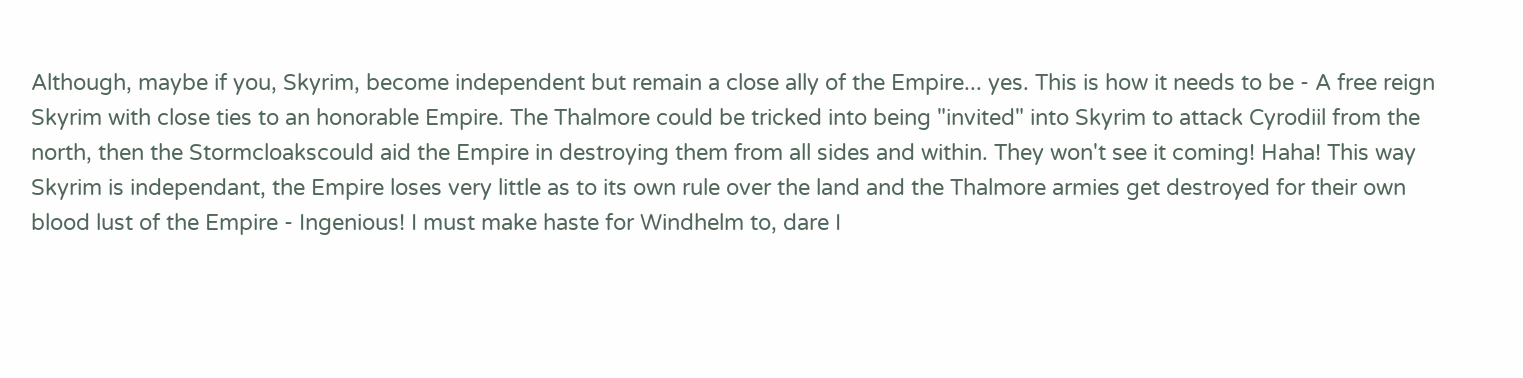Although, maybe if you, Skyrim, become independent but remain a close ally of the Empire... yes. This is how it needs to be - A free reign Skyrim with close ties to an honorable Empire. The Thalmore could be tricked into being "invited" into Skyrim to attack Cyrodiil from the north, then the Stormcloakscould aid the Empire in destroying them from all sides and within. They won't see it coming! Haha! This way Skyrim is independant, the Empire loses very little as to its own rule over the land and the Thalmore armies get destroyed for their own blood lust of the Empire - Ingenious! I must make haste for Windhelm to, dare I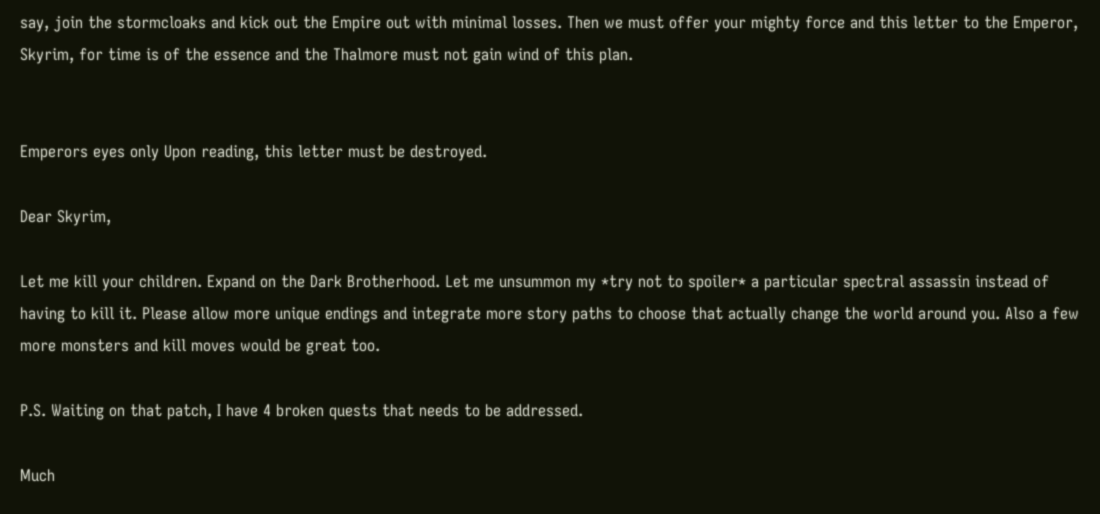say, join the stormcloaks and kick out the Empire out with minimal losses. Then we must offer your mighty force and this letter to the Emperor, Skyrim, for time is of the essence and the Thalmore must not gain wind of this plan.


Emperors eyes only Upon reading, this letter must be destroyed.

Dear Skyrim,

Let me kill your children. Expand on the Dark Brotherhood. Let me unsummon my *try not to spoiler* a particular spectral assassin instead of having to kill it. Please allow more unique endings and integrate more story paths to choose that actually change the world around you. Also a few more monsters and kill moves would be great too.

P.S. Waiting on that patch, I have 4 broken quests that needs to be addressed.

Much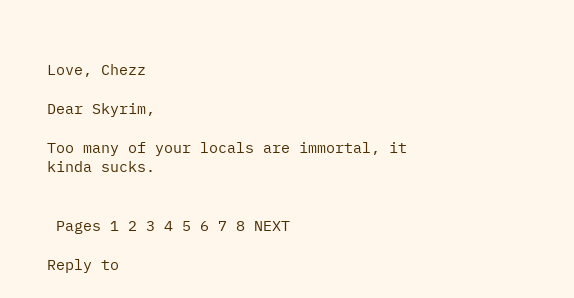Love, Chezz

Dear Skyrim,

Too many of your locals are immortal, it kinda sucks.


 Pages 1 2 3 4 5 6 7 8 NEXT

Reply to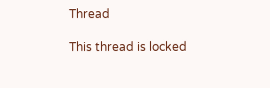Thread

This thread is locked